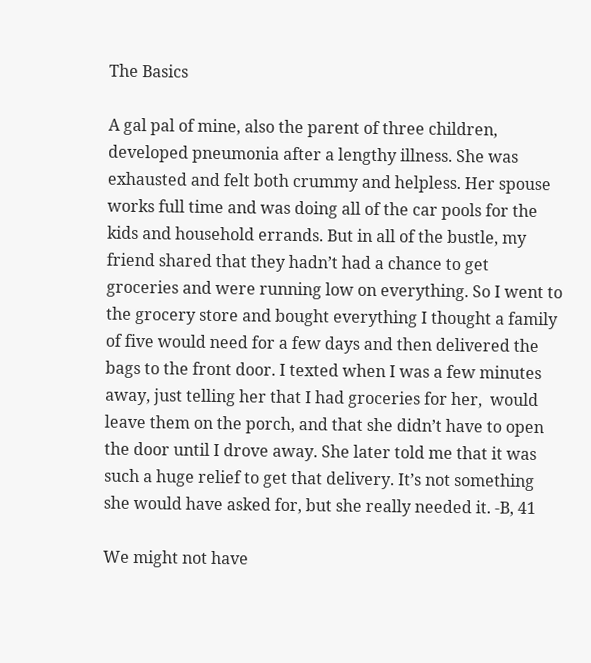The Basics

A gal pal of mine, also the parent of three children, developed pneumonia after a lengthy illness. She was exhausted and felt both crummy and helpless. Her spouse works full time and was doing all of the car pools for the kids and household errands. But in all of the bustle, my friend shared that they hadn’t had a chance to get groceries and were running low on everything. So I went to the grocery store and bought everything I thought a family of five would need for a few days and then delivered the bags to the front door. I texted when I was a few minutes away, just telling her that I had groceries for her,  would leave them on the porch, and that she didn’t have to open the door until I drove away. She later told me that it was such a huge relief to get that delivery. It’s not something she would have asked for, but she really needed it. -B, 41

We might not have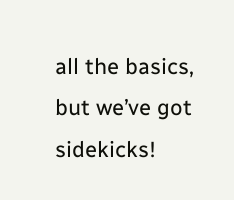all the basics, but we’ve got sidekicks!